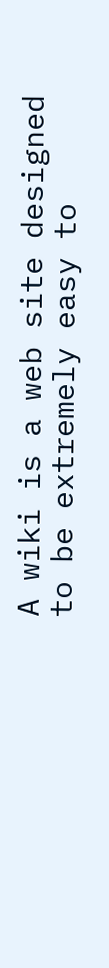A wiki is a web site designed to be extremely easy to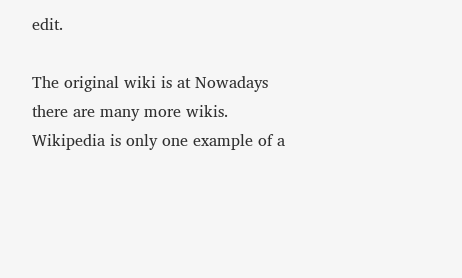edit.

The original wiki is at Nowadays there are many more wikis. Wikipedia is only one example of a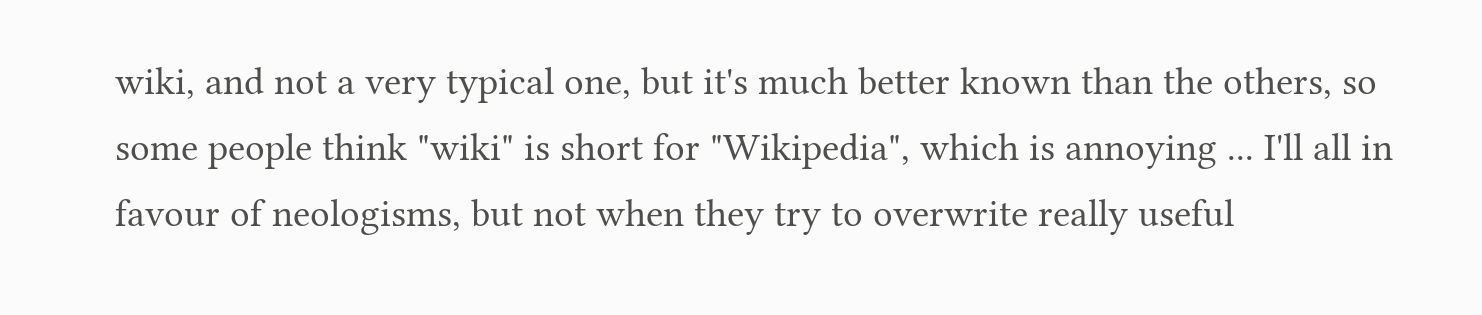wiki, and not a very typical one, but it's much better known than the others, so some people think "wiki" is short for "Wikipedia", which is annoying ... I'll all in favour of neologisms, but not when they try to overwrite really useful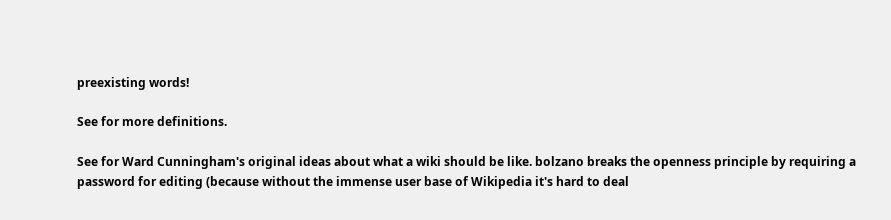preexisting words!

See for more definitions.

See for Ward Cunningham's original ideas about what a wiki should be like. bolzano breaks the openness principle by requiring a password for editing (because without the immense user base of Wikipedia it's hard to deal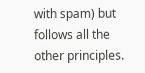with spam) but follows all the other principles.